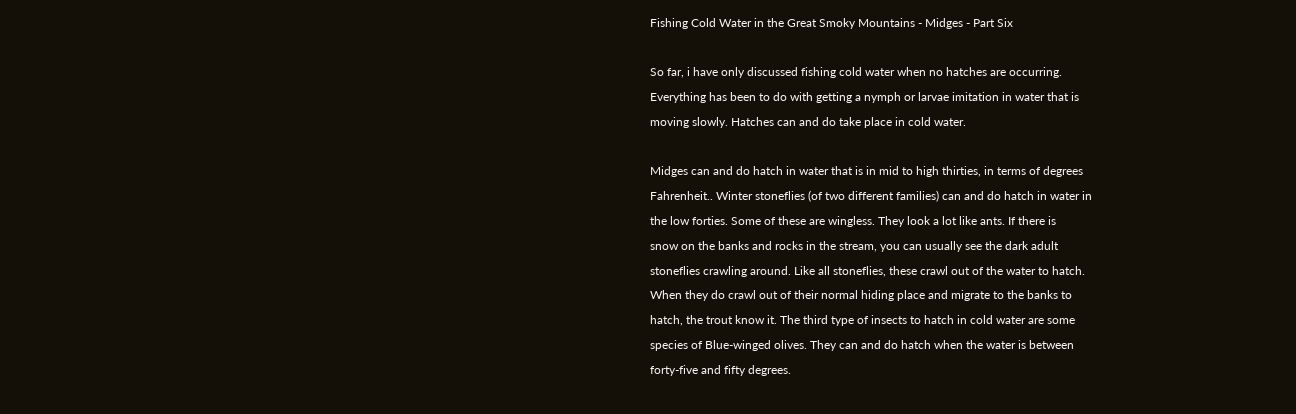Fishing Cold Water in the Great Smoky Mountains - Midges - Part Six

So far, i have only discussed fishing cold water when no hatches are occurring.
Everything has been to do with getting a nymph or larvae imitation in water that is
moving slowly. Hatches can and do take place in cold water.

Midges can and do hatch in water that is in mid to high thirties, in terms of degrees
Fahrenheit.. Winter stoneflies (of two different families) can and do hatch in water in
the low forties. Some of these are wingless. They look a lot like ants. If there is
snow on the banks and rocks in the stream, you can usually see the dark adult
stoneflies crawling around. Like all stoneflies, these crawl out of the water to hatch.
When they do crawl out of their normal hiding place and migrate to the banks to
hatch, the trout know it. The third type of insects to hatch in cold water are some
species of Blue-winged olives. They can and do hatch when the water is between
forty-five and fifty degrees.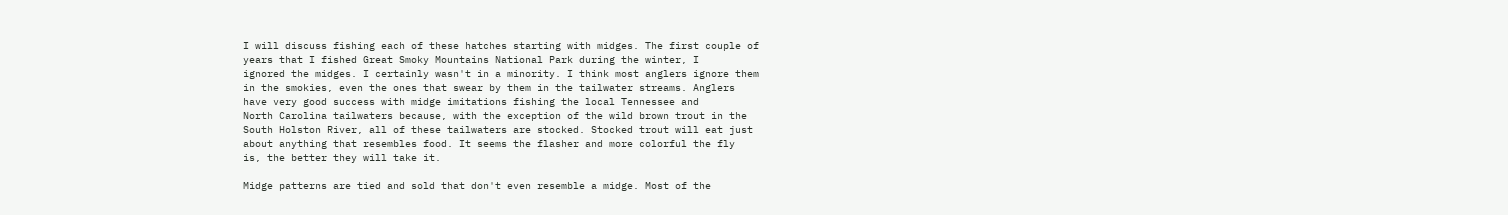I will discuss fishing each of these hatches starting with midges. The first couple of
years that I fished Great Smoky Mountains National Park during the winter, I
ignored the midges. I certainly wasn't in a minority. I think most anglers ignore them
in the smokies, even the ones that swear by them in the tailwater streams. Anglers
have very good success with midge imitations fishing the local Tennessee and
North Carolina tailwaters because, with the exception of the wild brown trout in the
South Holston River, all of these tailwaters are stocked. Stocked trout will eat just
about anything that resembles food. It seems the flasher and more colorful the fly
is, the better they will take it.

Midge patterns are tied and sold that don't even resemble a midge. Most of the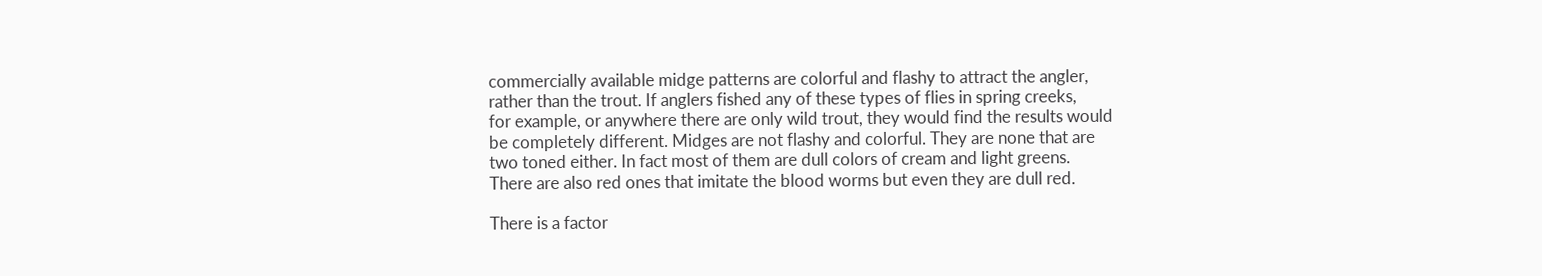commercially available midge patterns are colorful and flashy to attract the angler,
rather than the trout. If anglers fished any of these types of flies in spring creeks,
for example, or anywhere there are only wild trout, they would find the results would
be completely different. Midges are not flashy and colorful. They are none that are
two toned either. In fact most of them are dull colors of cream and light greens.
There are also red ones that imitate the blood worms but even they are dull red.

There is a factor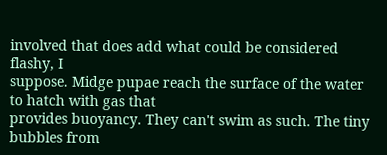involved that does add what could be considered flashy, I
suppose. Midge pupae reach the surface of the water to hatch with gas that
provides buoyancy. They can't swim as such. The tiny bubbles from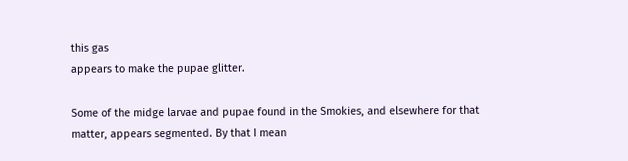this gas
appears to make the pupae glitter.

Some of the midge larvae and pupae found in the Smokies, and elsewhere for that
matter, appears segmented. By that I mean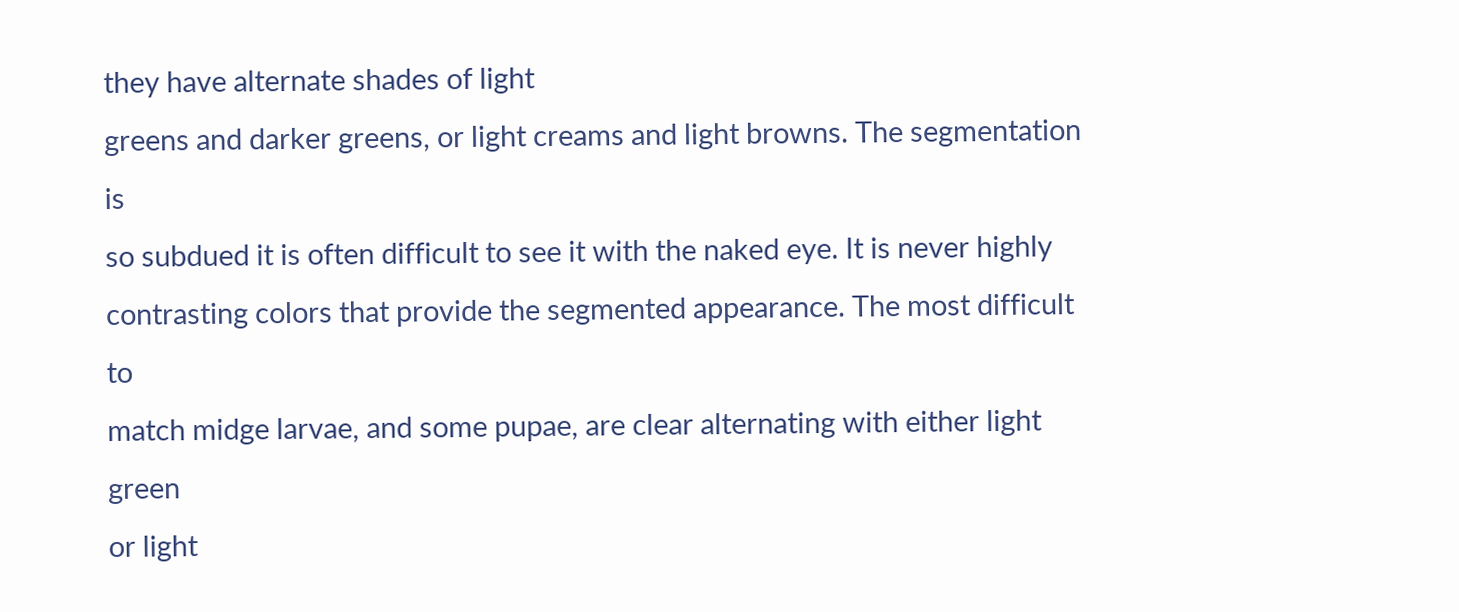they have alternate shades of light
greens and darker greens, or light creams and light browns. The segmentation is
so subdued it is often difficult to see it with the naked eye. It is never highly
contrasting colors that provide the segmented appearance. The most difficult to
match midge larvae, and some pupae, are clear alternating with either light green
or light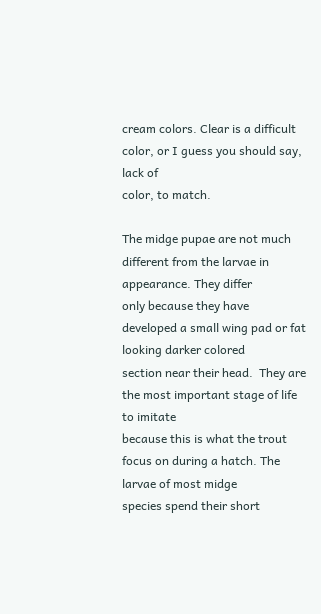cream colors. Clear is a difficult color, or I guess you should say, lack of
color, to match.

The midge pupae are not much different from the larvae in appearance. They differ
only because they have developed a small wing pad or fat looking darker colored
section near their head.  They are the most important stage of life to imitate
because this is what the trout focus on during a hatch. The larvae of most midge
species spend their short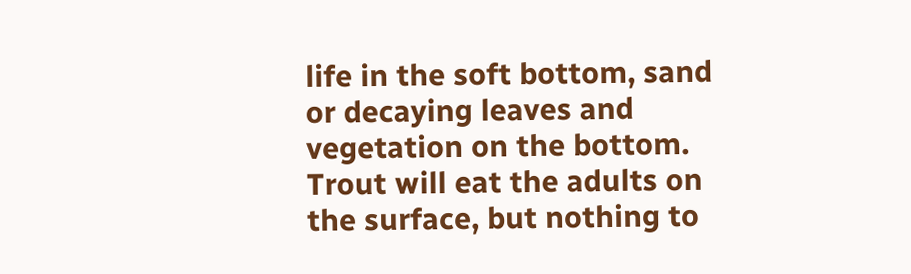life in the soft bottom, sand or decaying leaves and
vegetation on the bottom. Trout will eat the adults on the surface, but nothing to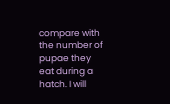compare with the number of pupae they eat during a hatch. I will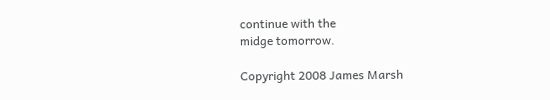continue with the
midge tomorrow.

Copyright 2008 James Marsh